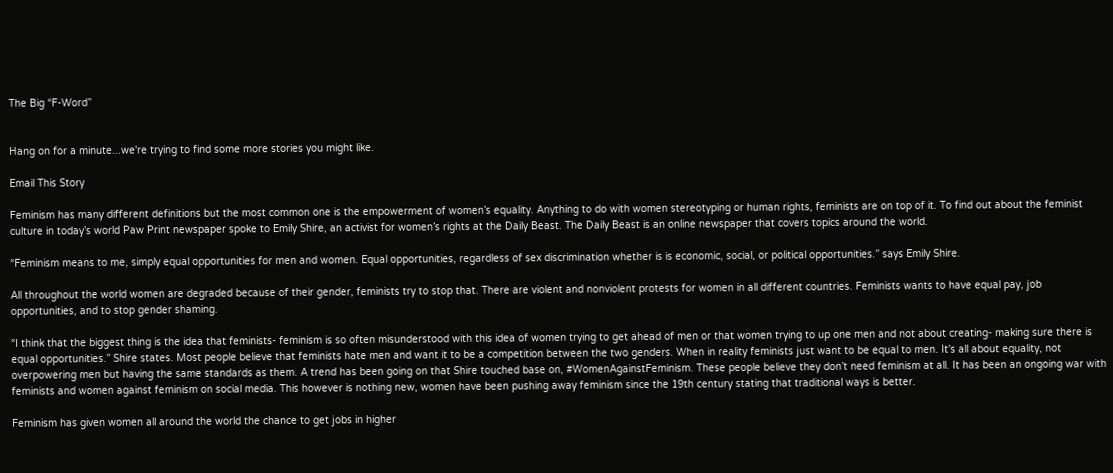The Big “F-Word”


Hang on for a minute...we're trying to find some more stories you might like.

Email This Story

Feminism has many different definitions but the most common one is the empowerment of women’s equality. Anything to do with women stereotyping or human rights, feminists are on top of it. To find out about the feminist culture in today’s world Paw Print newspaper spoke to Emily Shire, an activist for women’s rights at the Daily Beast. The Daily Beast is an online newspaper that covers topics around the world.

“Feminism means to me, simply equal opportunities for men and women. Equal opportunities, regardless of sex discrimination whether is is economic, social, or political opportunities.” says Emily Shire.

All throughout the world women are degraded because of their gender, feminists try to stop that. There are violent and nonviolent protests for women in all different countries. Feminists wants to have equal pay, job opportunities, and to stop gender shaming.

“I think that the biggest thing is the idea that feminists- feminism is so often misunderstood with this idea of women trying to get ahead of men or that women trying to up one men and not about creating- making sure there is equal opportunities.” Shire states. Most people believe that feminists hate men and want it to be a competition between the two genders. When in reality feminists just want to be equal to men. It’s all about equality, not overpowering men but having the same standards as them. A trend has been going on that Shire touched base on, #WomenAgainstFeminism. These people believe they don’t need feminism at all. It has been an ongoing war with feminists and women against feminism on social media. This however is nothing new, women have been pushing away feminism since the 19th century stating that traditional ways is better.

Feminism has given women all around the world the chance to get jobs in higher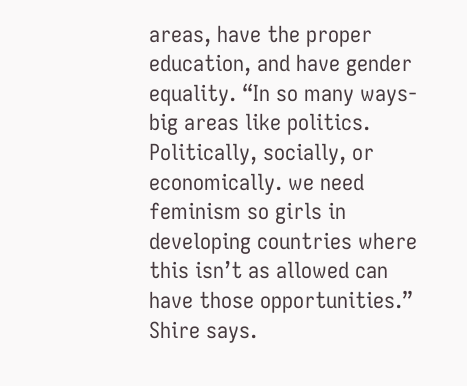areas, have the proper education, and have gender equality. “In so many ways- big areas like politics. Politically, socially, or economically. we need feminism so girls in developing countries where this isn’t as allowed can have those opportunities.” Shire says.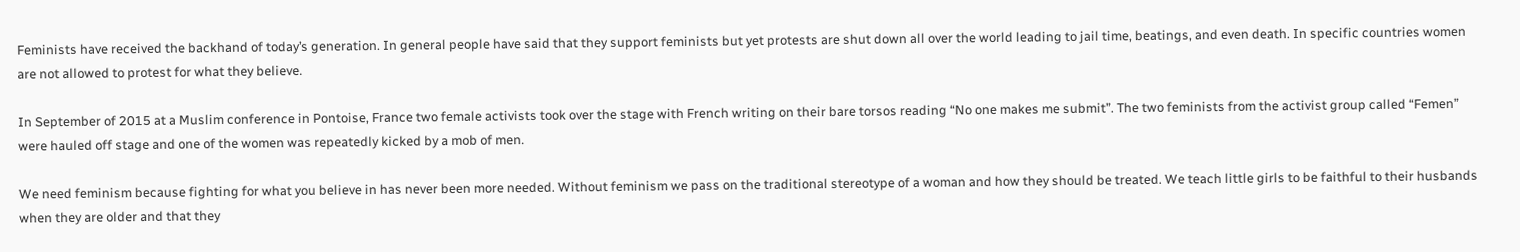Feminists have received the backhand of today’s generation. In general people have said that they support feminists but yet protests are shut down all over the world leading to jail time, beatings, and even death. In specific countries women are not allowed to protest for what they believe.

In September of 2015 at a Muslim conference in Pontoise, France two female activists took over the stage with French writing on their bare torsos reading “No one makes me submit”. The two feminists from the activist group called “Femen” were hauled off stage and one of the women was repeatedly kicked by a mob of men.

We need feminism because fighting for what you believe in has never been more needed. Without feminism we pass on the traditional stereotype of a woman and how they should be treated. We teach little girls to be faithful to their husbands when they are older and that they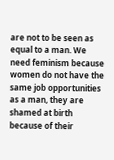are not to be seen as equal to a man. We need feminism because women do not have the same job opportunities as a man, they are shamed at birth because of their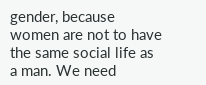gender, because women are not to have the same social life as a man. We need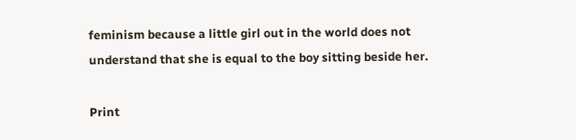feminism because a little girl out in the world does not understand that she is equal to the boy sitting beside her.

Print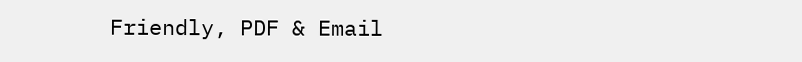Friendly, PDF & Email